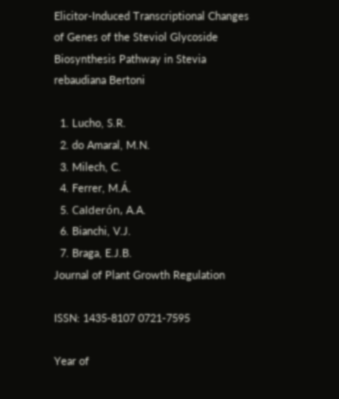Elicitor-Induced Transcriptional Changes of Genes of the Steviol Glycoside Biosynthesis Pathway in Stevia rebaudiana Bertoni

  1. Lucho, S.R.
  2. do Amaral, M.N.
  3. Milech, C.
  4. Ferrer, M.Á.
  5. Calderón, A.A.
  6. Bianchi, V.J.
  7. Braga, E.J.B.
Journal of Plant Growth Regulation

ISSN: 1435-8107 0721-7595

Year of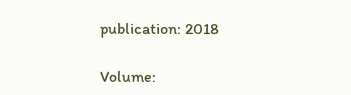publication: 2018

Volume: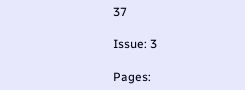37

Issue: 3

Pages: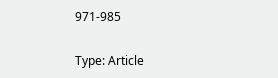971-985

Type: Article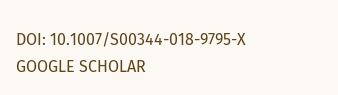DOI: 10.1007/S00344-018-9795-X GOOGLE SCHOLAR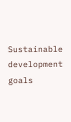Sustainable development goals